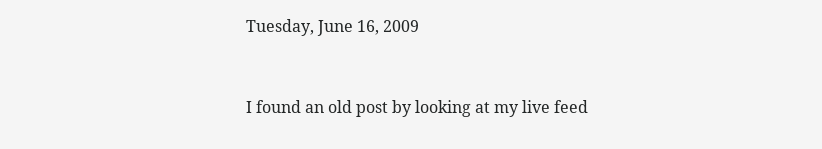Tuesday, June 16, 2009


I found an old post by looking at my live feed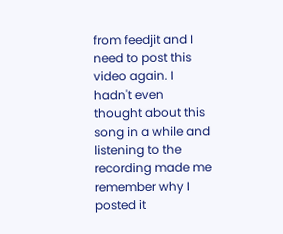from feedjit and I need to post this video again. I hadn't even thought about this song in a while and listening to the recording made me remember why I posted it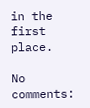in the first place.

No comments: